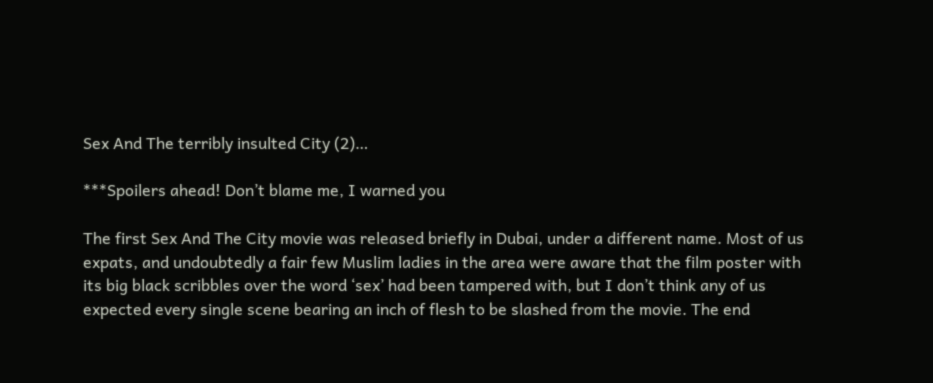Sex And The terribly insulted City (2)…

***Spoilers ahead! Don’t blame me, I warned you

The first Sex And The City movie was released briefly in Dubai, under a different name. Most of us expats, and undoubtedly a fair few Muslim ladies in the area were aware that the film poster with its big black scribbles over the word ‘sex’ had been tampered with, but I don’t think any of us expected every single scene bearing an inch of flesh to be slashed from the movie. The end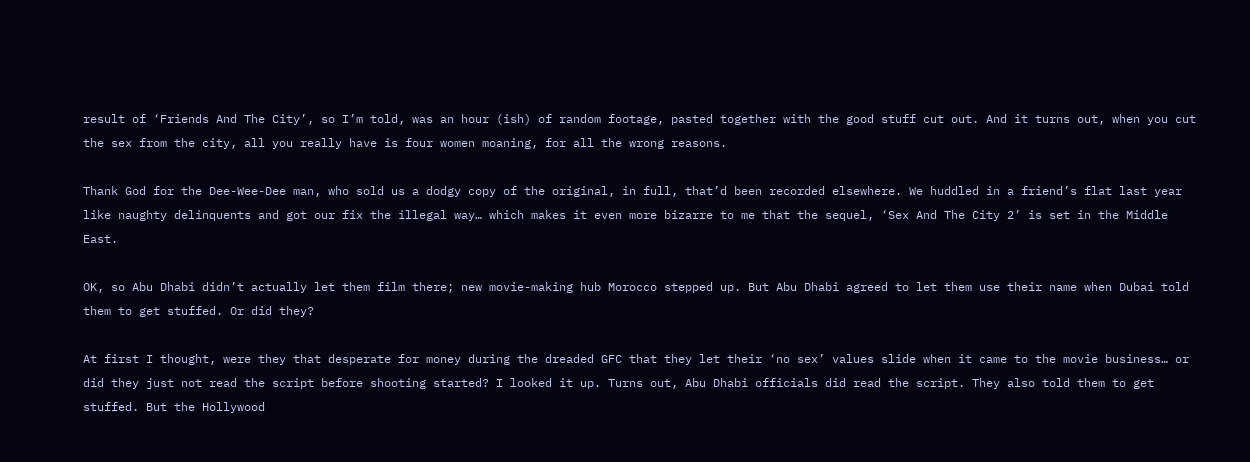result of ‘Friends And The City’, so I’m told, was an hour (ish) of random footage, pasted together with the good stuff cut out. And it turns out, when you cut the sex from the city, all you really have is four women moaning, for all the wrong reasons.

Thank God for the Dee-Wee-Dee man, who sold us a dodgy copy of the original, in full, that’d been recorded elsewhere. We huddled in a friend’s flat last year like naughty delinquents and got our fix the illegal way… which makes it even more bizarre to me that the sequel, ‘Sex And The City 2’ is set in the Middle East.

OK, so Abu Dhabi didn’t actually let them film there; new movie-making hub Morocco stepped up. But Abu Dhabi agreed to let them use their name when Dubai told them to get stuffed. Or did they?

At first I thought, were they that desperate for money during the dreaded GFC that they let their ‘no sex’ values slide when it came to the movie business… or did they just not read the script before shooting started? I looked it up. Turns out, Abu Dhabi officials did read the script. They also told them to get stuffed. But the Hollywood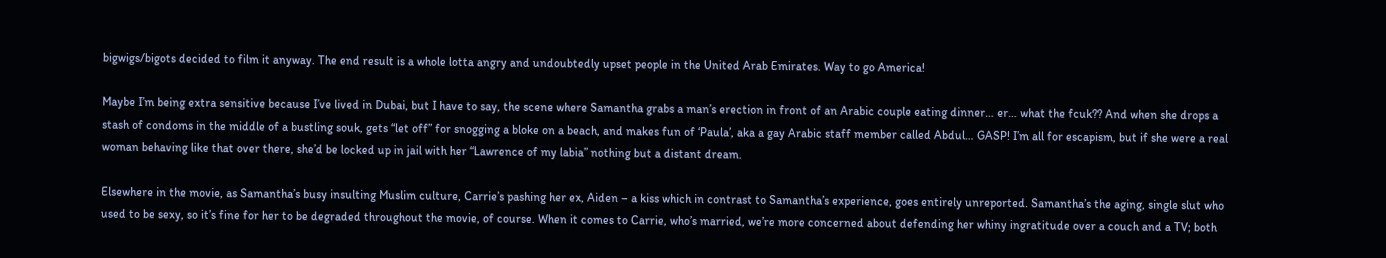bigwigs/bigots decided to film it anyway. The end result is a whole lotta angry and undoubtedly upset people in the United Arab Emirates. Way to go America!

Maybe I’m being extra sensitive because I’ve lived in Dubai, but I have to say, the scene where Samantha grabs a man’s erection in front of an Arabic couple eating dinner… er… what the fcuk?? And when she drops a stash of condoms in the middle of a bustling souk, gets “let off” for snogging a bloke on a beach, and makes fun of ‘Paula’, aka a gay Arabic staff member called Abdul… GASP! I’m all for escapism, but if she were a real woman behaving like that over there, she’d be locked up in jail with her “Lawrence of my labia” nothing but a distant dream.

Elsewhere in the movie, as Samantha’s busy insulting Muslim culture, Carrie’s pashing her ex, Aiden – a kiss which in contrast to Samantha’s experience, goes entirely unreported. Samantha’s the aging, single slut who used to be sexy, so it’s fine for her to be degraded throughout the movie, of course. When it comes to Carrie, who’s married, we’re more concerned about defending her whiny ingratitude over a couch and a TV; both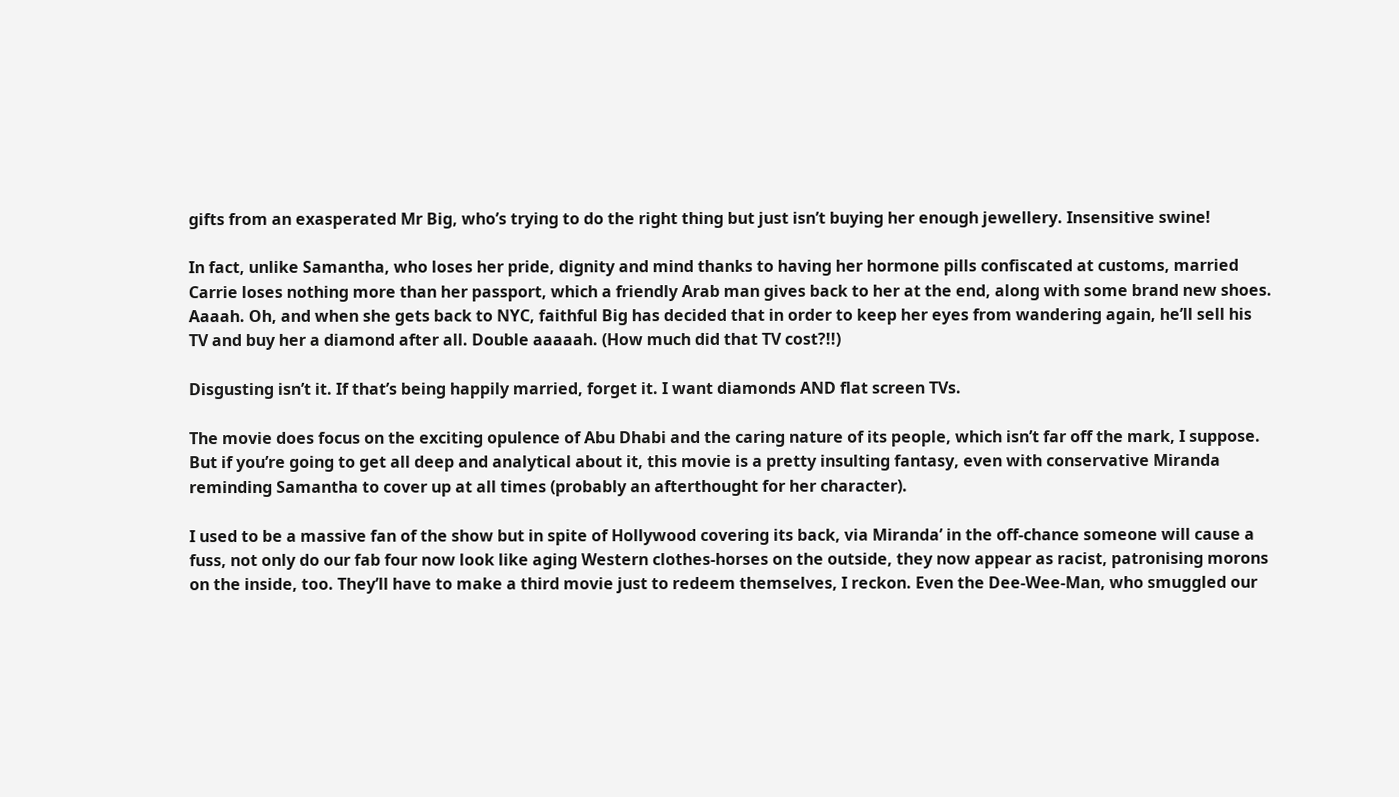gifts from an exasperated Mr Big, who’s trying to do the right thing but just isn’t buying her enough jewellery. Insensitive swine!

In fact, unlike Samantha, who loses her pride, dignity and mind thanks to having her hormone pills confiscated at customs, married Carrie loses nothing more than her passport, which a friendly Arab man gives back to her at the end, along with some brand new shoes. Aaaah. Oh, and when she gets back to NYC, faithful Big has decided that in order to keep her eyes from wandering again, he’ll sell his TV and buy her a diamond after all. Double aaaaah. (How much did that TV cost?!!)

Disgusting isn’t it. If that’s being happily married, forget it. I want diamonds AND flat screen TVs.

The movie does focus on the exciting opulence of Abu Dhabi and the caring nature of its people, which isn’t far off the mark, I suppose. But if you’re going to get all deep and analytical about it, this movie is a pretty insulting fantasy, even with conservative Miranda reminding Samantha to cover up at all times (probably an afterthought for her character).

I used to be a massive fan of the show but in spite of Hollywood covering its back, via Miranda’ in the off-chance someone will cause a fuss, not only do our fab four now look like aging Western clothes-horses on the outside, they now appear as racist, patronising morons on the inside, too. They’ll have to make a third movie just to redeem themselves, I reckon. Even the Dee-Wee-Man, who smuggled our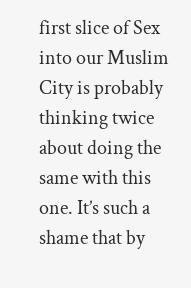first slice of Sex into our Muslim City is probably thinking twice about doing the same with this one. It’s such a shame that by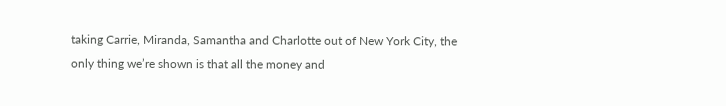taking Carrie, Miranda, Samantha and Charlotte out of New York City, the only thing we’re shown is that all the money and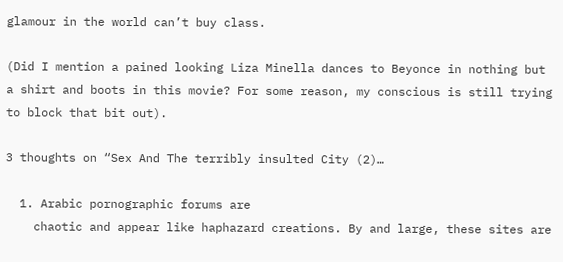glamour in the world can’t buy class.

(Did I mention a pained looking Liza Minella dances to Beyonce in nothing but a shirt and boots in this movie? For some reason, my conscious is still trying to block that bit out).

3 thoughts on “Sex And The terribly insulted City (2)…

  1. Arabic pornographic forums are
    chaotic and appear like haphazard creations. By and large, these sites are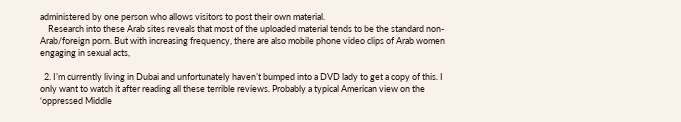administered by one person who allows visitors to post their own material.
    Research into these Arab sites reveals that most of the uploaded material tends to be the standard non-Arab/foreign porn. But with increasing frequency, there are also mobile phone video clips of Arab women engaging in sexual acts,

  2. I’m currently living in Dubai and unfortunately haven’t bumped into a DVD lady to get a copy of this. I only want to watch it after reading all these terrible reviews. Probably a typical American view on the ‘oppressed Middle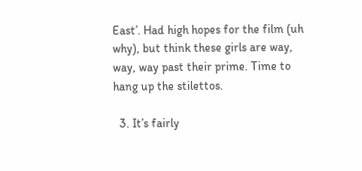East’. Had high hopes for the film (uh why), but think these girls are way, way, way past their prime. Time to hang up the stilettos.

  3. It’s fairly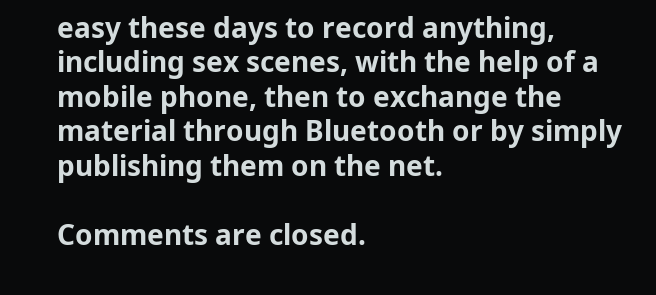easy these days to record anything, including sex scenes, with the help of a mobile phone, then to exchange the material through Bluetooth or by simply publishing them on the net.

Comments are closed.